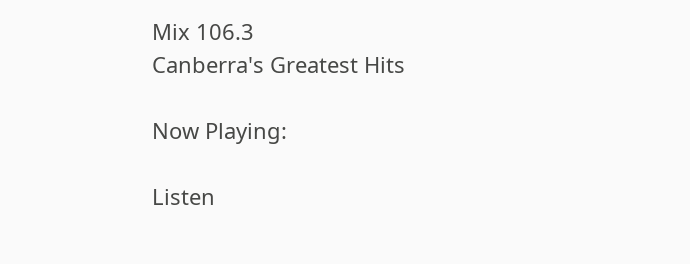Mix 106.3
Canberra's Greatest Hits

Now Playing:

Listen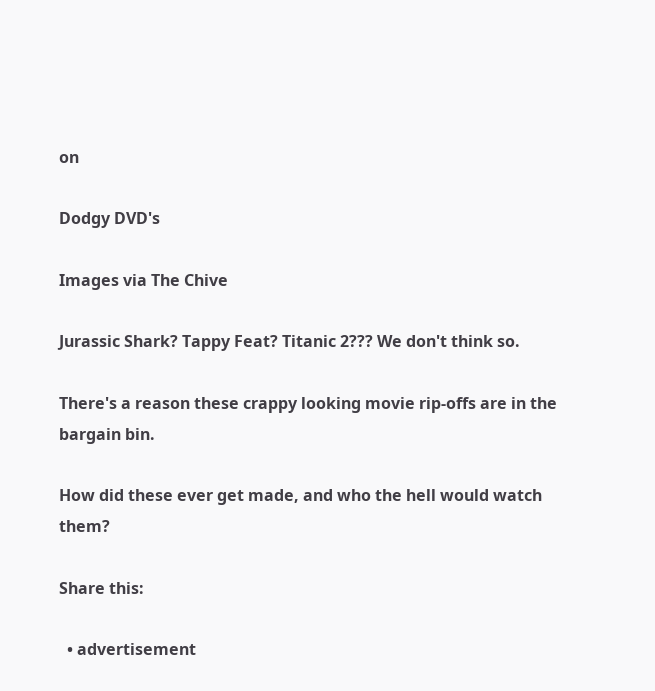on

Dodgy DVD's

Images via The Chive

Jurassic Shark? Tappy Feat? Titanic 2??? We don't think so.

There's a reason these crappy looking movie rip-offs are in the bargain bin.

How did these ever get made, and who the hell would watch them?

Share this:

  • advertisement